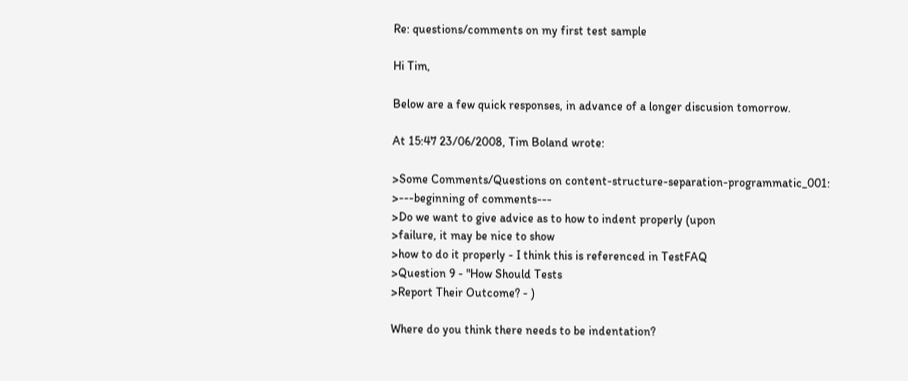Re: questions/comments on my first test sample

Hi Tim,

Below are a few quick responses, in advance of a longer discusion tomorrow.

At 15:47 23/06/2008, Tim Boland wrote:

>Some Comments/Questions on content-structure-separation-programmatic_001:
>---beginning of comments---
>Do we want to give advice as to how to indent properly (upon
>failure, it may be nice to show
>how to do it properly - I think this is referenced in TestFAQ
>Question 9 - "How Should Tests
>Report Their Outcome? - )

Where do you think there needs to be indentation?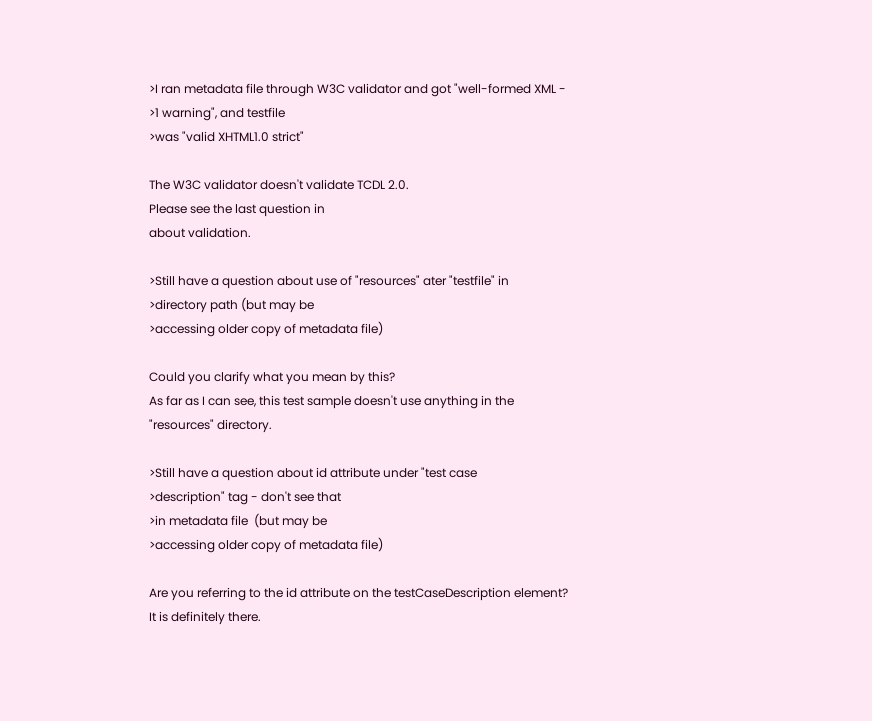>I ran metadata file through W3C validator and got "well-formed XML -
>1 warning", and testfile
>was "valid XHTML1.0 strict"

The W3C validator doesn't validate TCDL 2.0.
Please see the last question in
about validation.

>Still have a question about use of "resources" ater "testfile" in
>directory path (but may be
>accessing older copy of metadata file)

Could you clarify what you mean by this?
As far as I can see, this test sample doesn't use anything in the
"resources" directory.

>Still have a question about id attribute under "test case
>description" tag - don't see that
>in metadata file  (but may be
>accessing older copy of metadata file)

Are you referring to the id attribute on the testCaseDescription element?
It is definitely there.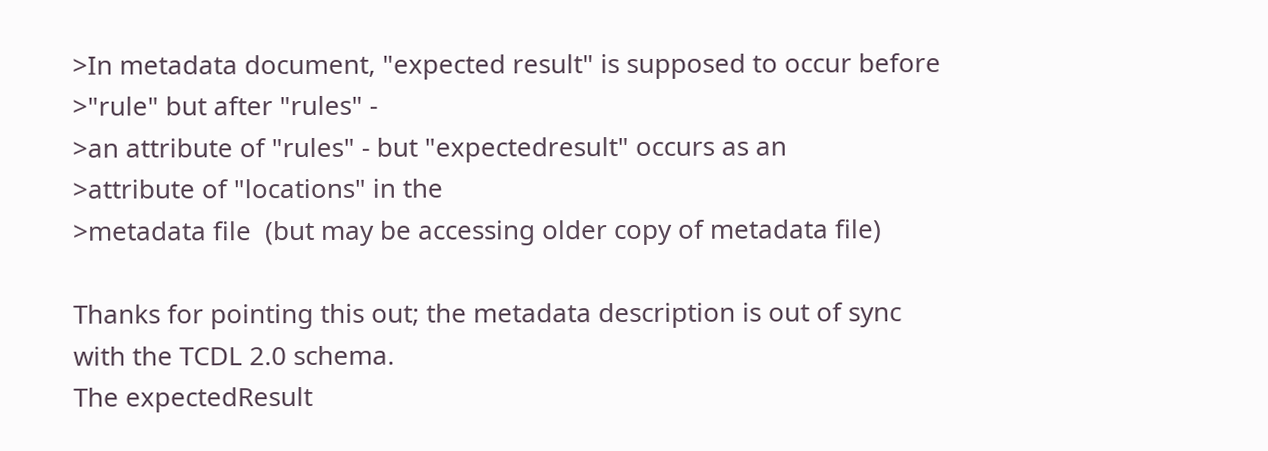>In metadata document, "expected result" is supposed to occur before
>"rule" but after "rules" -
>an attribute of "rules" - but "expectedresult" occurs as an
>attribute of "locations" in the
>metadata file  (but may be accessing older copy of metadata file)

Thanks for pointing this out; the metadata description is out of sync
with the TCDL 2.0 schema.
The expectedResult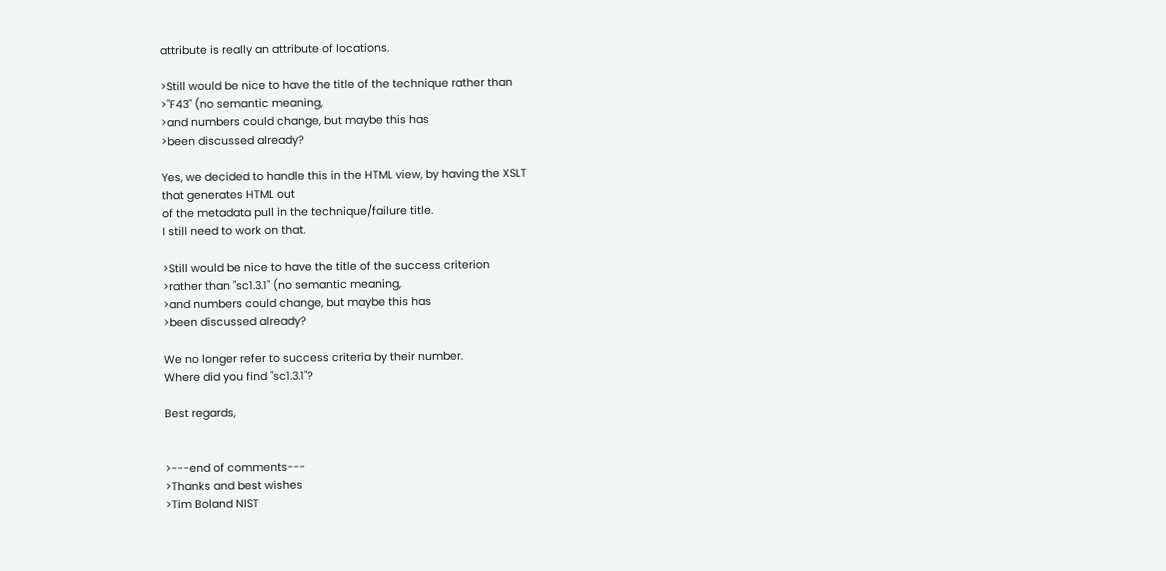attribute is really an attribute of locations.

>Still would be nice to have the title of the technique rather than
>"F43" (no semantic meaning,
>and numbers could change, but maybe this has
>been discussed already?

Yes, we decided to handle this in the HTML view, by having the XSLT
that generates HTML out
of the metadata pull in the technique/failure title.
I still need to work on that.

>Still would be nice to have the title of the success criterion
>rather than "sc1.3.1" (no semantic meaning,
>and numbers could change, but maybe this has
>been discussed already?

We no longer refer to success criteria by their number.
Where did you find "sc1.3.1"?

Best regards,


>---end of comments---
>Thanks and best wishes
>Tim Boland NIST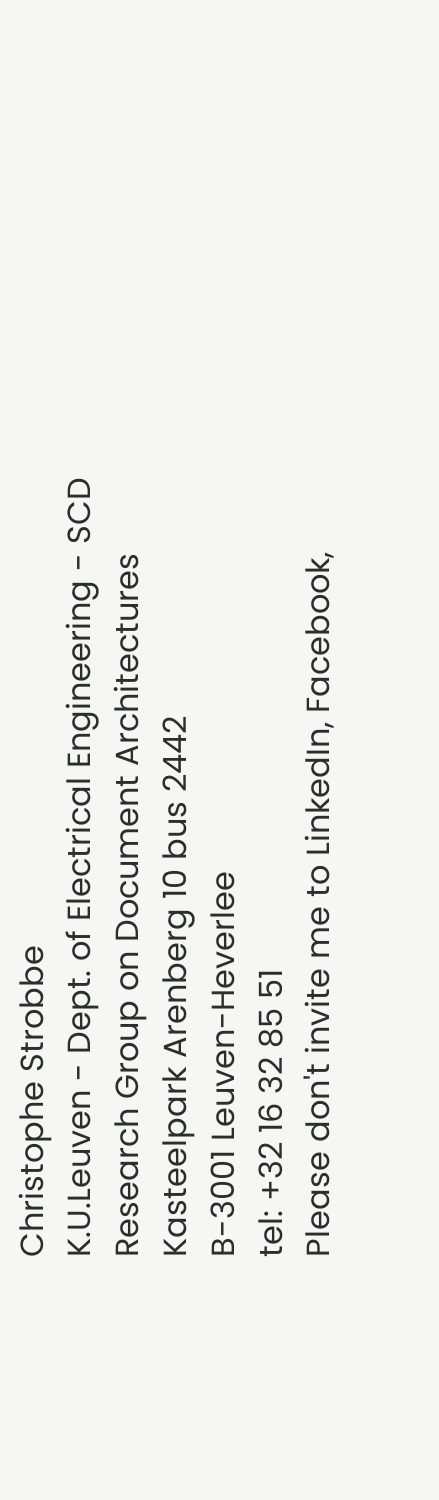Christophe Strobbe
K.U.Leuven - Dept. of Electrical Engineering - SCD
Research Group on Document Architectures
Kasteelpark Arenberg 10 bus 2442
B-3001 Leuven-Heverlee
tel: +32 16 32 85 51
Please don't invite me to LinkedIn, Facebook,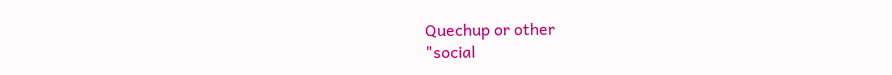Quechup or other
"social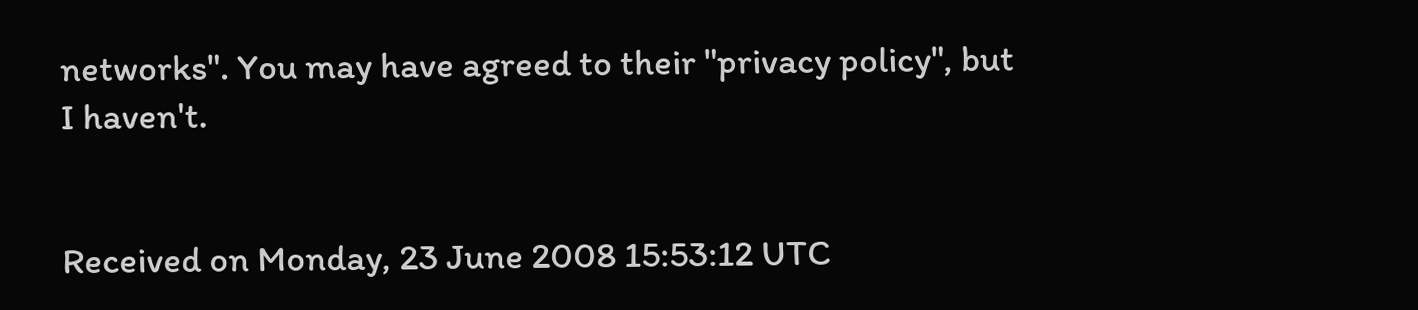networks". You may have agreed to their "privacy policy", but
I haven't.


Received on Monday, 23 June 2008 15:53:12 UTC